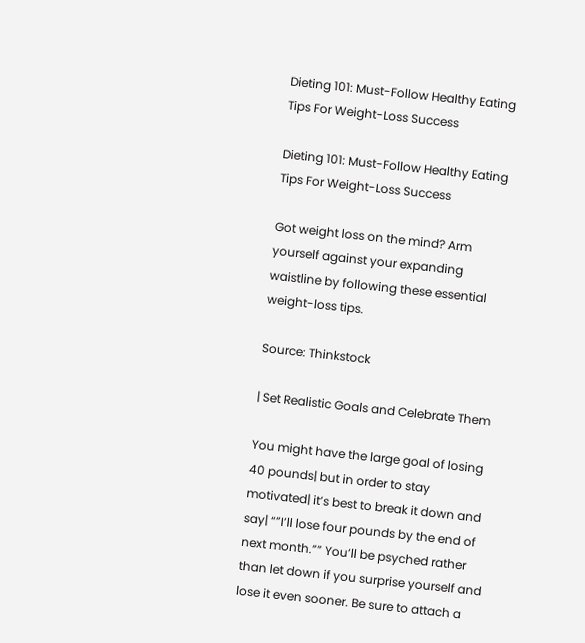Dieting 101: Must-Follow Healthy Eating Tips For Weight-Loss Success

Dieting 101: Must-Follow Healthy Eating Tips For Weight-Loss Success

Got weight loss on the mind? Arm yourself against your expanding waistline by following these essential weight-loss tips.

Source: Thinkstock

| Set Realistic Goals and Celebrate Them

You might have the large goal of losing 40 pounds| but in order to stay motivated| it’s best to break it down and say| “”I’ll lose four pounds by the end of next month.”” You’ll be psyched rather than let down if you surprise yourself and lose it even sooner. Be sure to attach a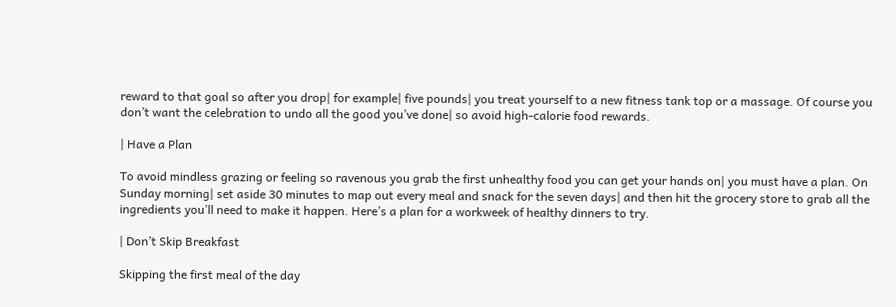reward to that goal so after you drop| for example| five pounds| you treat yourself to a new fitness tank top or a massage. Of course you don’t want the celebration to undo all the good you’ve done| so avoid high-calorie food rewards.

| Have a Plan

To avoid mindless grazing or feeling so ravenous you grab the first unhealthy food you can get your hands on| you must have a plan. On Sunday morning| set aside 30 minutes to map out every meal and snack for the seven days| and then hit the grocery store to grab all the ingredients you’ll need to make it happen. Here’s a plan for a workweek of healthy dinners to try.

| Don’t Skip Breakfast

Skipping the first meal of the day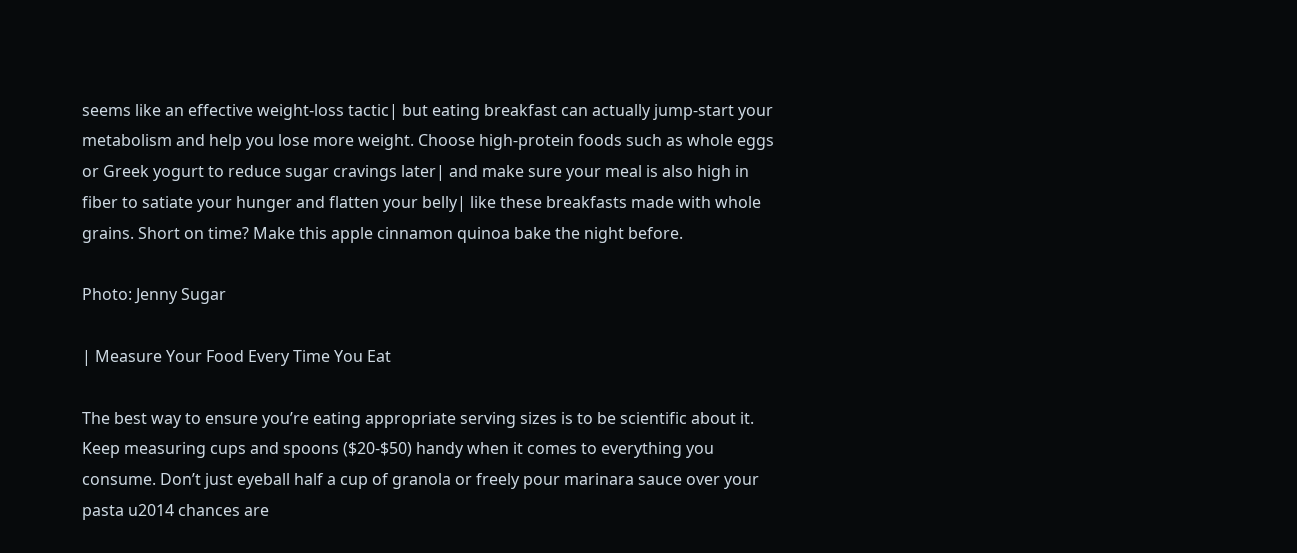seems like an effective weight-loss tactic| but eating breakfast can actually jump-start your metabolism and help you lose more weight. Choose high-protein foods such as whole eggs or Greek yogurt to reduce sugar cravings later| and make sure your meal is also high in fiber to satiate your hunger and flatten your belly| like these breakfasts made with whole grains. Short on time? Make this apple cinnamon quinoa bake the night before.

Photo: Jenny Sugar

| Measure Your Food Every Time You Eat

The best way to ensure you’re eating appropriate serving sizes is to be scientific about it. Keep measuring cups and spoons ($20-$50) handy when it comes to everything you consume. Don’t just eyeball half a cup of granola or freely pour marinara sauce over your pasta u2014 chances are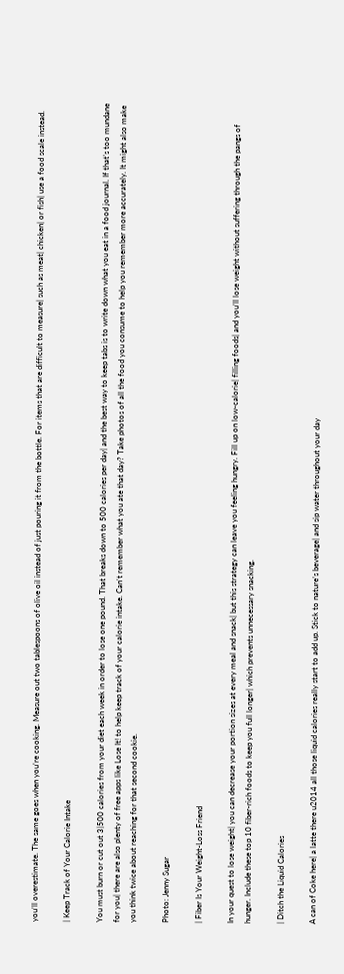you’ll overestimate. The same goes when you’re cooking. Measure out two tablespoons of olive oil instead of just pouring it from the bottle. For items that are difficult to measure| such as meat| chicken| or fish| use a food scale instead.

| Keep Track of Your Calorie Intake

You must burn or cut out 3|500 calories from your diet each week in order to lose one pound. That breaks down to 500 calories per day| and the best way to keep tabs is to write down what you eat in a food journal. If that’s too mundane for you| there are also plenty of free apps like Lose It! to help keep track of your calorie intake. Can’t remember what you ate that day? Take photos of all the food you consume to help you remember more accurately. It might also make you think twice about reaching for that second cookie.

Photo: Jenny Sugar

| Fiber Is Your Weight-Loss Friend

In your quest to lose weight| you can decrease your portion sizes at every meal and snack| but this strategy can leave you feeling hungry. Fill up on low-calorie| filling foods| and you’ll lose weight without suffering through the pangs of hunger. Include these top 10 fiber-rich foods to keep you full longer| which prevents unnecessary snacking.

| Ditch the Liquid Calories

A can of Coke here| a latte there u2014 all those liquid calories really start to add up. Stick to nature’s beverage| and sip water throughout your day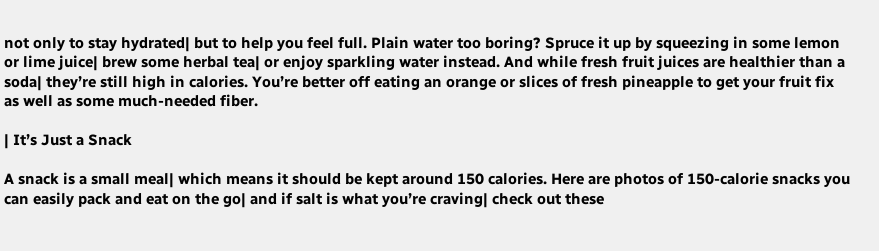not only to stay hydrated| but to help you feel full. Plain water too boring? Spruce it up by squeezing in some lemon or lime juice| brew some herbal tea| or enjoy sparkling water instead. And while fresh fruit juices are healthier than a soda| they’re still high in calories. You’re better off eating an orange or slices of fresh pineapple to get your fruit fix as well as some much-needed fiber.

| It’s Just a Snack

A snack is a small meal| which means it should be kept around 150 calories. Here are photos of 150-calorie snacks you can easily pack and eat on the go| and if salt is what you’re craving| check out these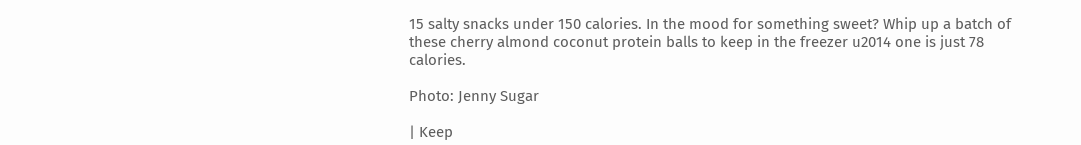15 salty snacks under 150 calories. In the mood for something sweet? Whip up a batch of these cherry almond coconut protein balls to keep in the freezer u2014 one is just 78 calories.

Photo: Jenny Sugar

| Keep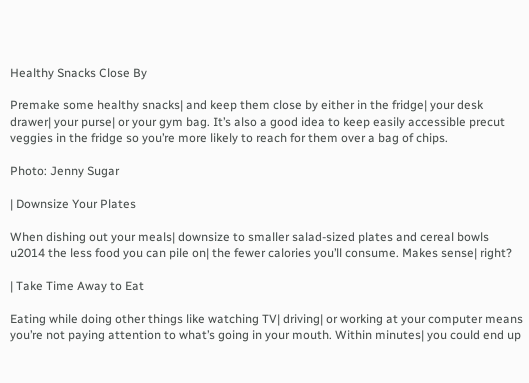Healthy Snacks Close By

Premake some healthy snacks| and keep them close by either in the fridge| your desk drawer| your purse| or your gym bag. It’s also a good idea to keep easily accessible precut veggies in the fridge so you’re more likely to reach for them over a bag of chips.

Photo: Jenny Sugar

| Downsize Your Plates

When dishing out your meals| downsize to smaller salad-sized plates and cereal bowls u2014 the less food you can pile on| the fewer calories you’ll consume. Makes sense| right?

| Take Time Away to Eat

Eating while doing other things like watching TV| driving| or working at your computer means you’re not paying attention to what’s going in your mouth. Within minutes| you could end up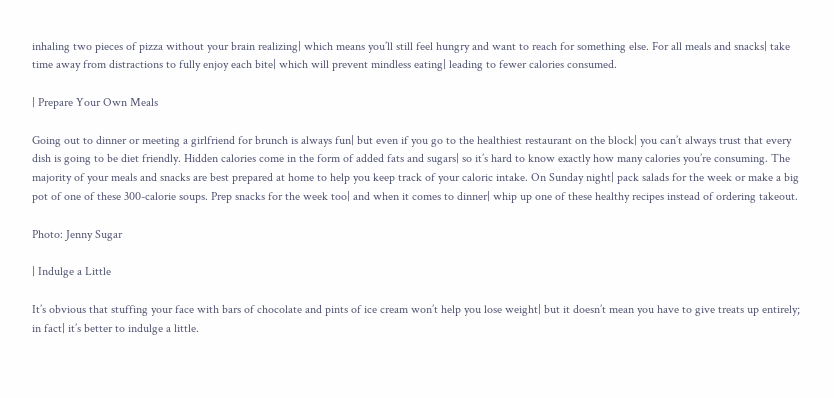inhaling two pieces of pizza without your brain realizing| which means you’ll still feel hungry and want to reach for something else. For all meals and snacks| take time away from distractions to fully enjoy each bite| which will prevent mindless eating| leading to fewer calories consumed.

| Prepare Your Own Meals

Going out to dinner or meeting a girlfriend for brunch is always fun| but even if you go to the healthiest restaurant on the block| you can’t always trust that every dish is going to be diet friendly. Hidden calories come in the form of added fats and sugars| so it’s hard to know exactly how many calories you’re consuming. The majority of your meals and snacks are best prepared at home to help you keep track of your caloric intake. On Sunday night| pack salads for the week or make a big pot of one of these 300-calorie soups. Prep snacks for the week too| and when it comes to dinner| whip up one of these healthy recipes instead of ordering takeout.

Photo: Jenny Sugar

| Indulge a Little

It’s obvious that stuffing your face with bars of chocolate and pints of ice cream won’t help you lose weight| but it doesn’t mean you have to give treats up entirely; in fact| it’s better to indulge a little.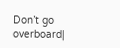Don’t go overboard|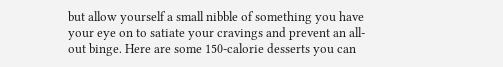but allow yourself a small nibble of something you have your eye on to satiate your cravings and prevent an all-out binge. Here are some 150-calorie desserts you can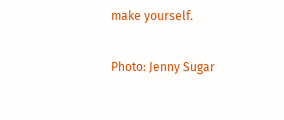make yourself.

Photo: Jenny Sugar